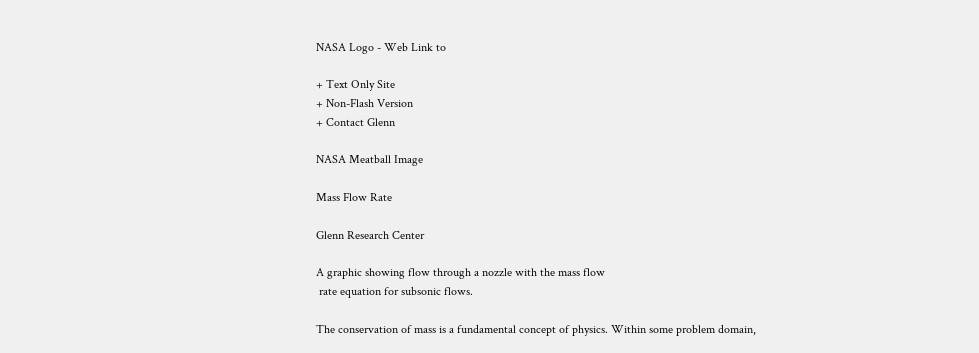NASA Logo - Web Link to

+ Text Only Site
+ Non-Flash Version
+ Contact Glenn

NASA Meatball Image

Mass Flow Rate

Glenn Research Center

A graphic showing flow through a nozzle with the mass flow
 rate equation for subsonic flows.

The conservation of mass is a fundamental concept of physics. Within some problem domain,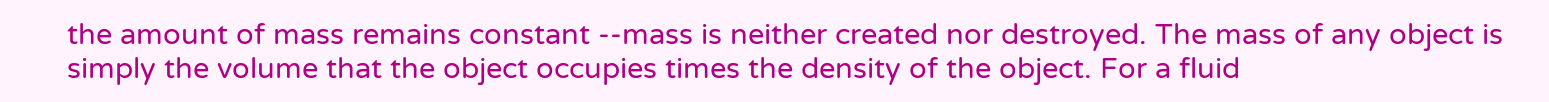the amount of mass remains constant --mass is neither created nor destroyed. The mass of any object is simply the volume that the object occupies times the density of the object. For a fluid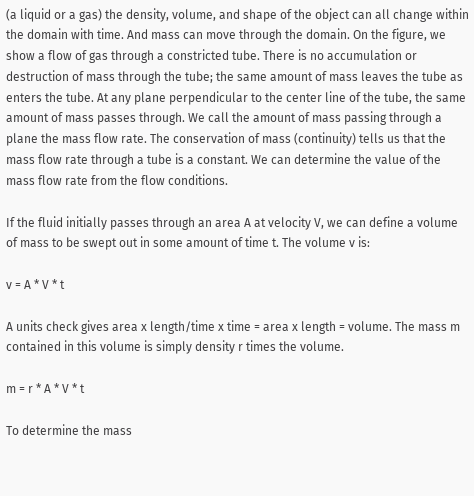(a liquid or a gas) the density, volume, and shape of the object can all change within the domain with time. And mass can move through the domain. On the figure, we show a flow of gas through a constricted tube. There is no accumulation or destruction of mass through the tube; the same amount of mass leaves the tube as enters the tube. At any plane perpendicular to the center line of the tube, the same amount of mass passes through. We call the amount of mass passing through a plane the mass flow rate. The conservation of mass (continuity) tells us that the mass flow rate through a tube is a constant. We can determine the value of the mass flow rate from the flow conditions.

If the fluid initially passes through an area A at velocity V, we can define a volume of mass to be swept out in some amount of time t. The volume v is:

v = A * V * t

A units check gives area x length/time x time = area x length = volume. The mass m contained in this volume is simply density r times the volume.

m = r * A * V * t

To determine the mass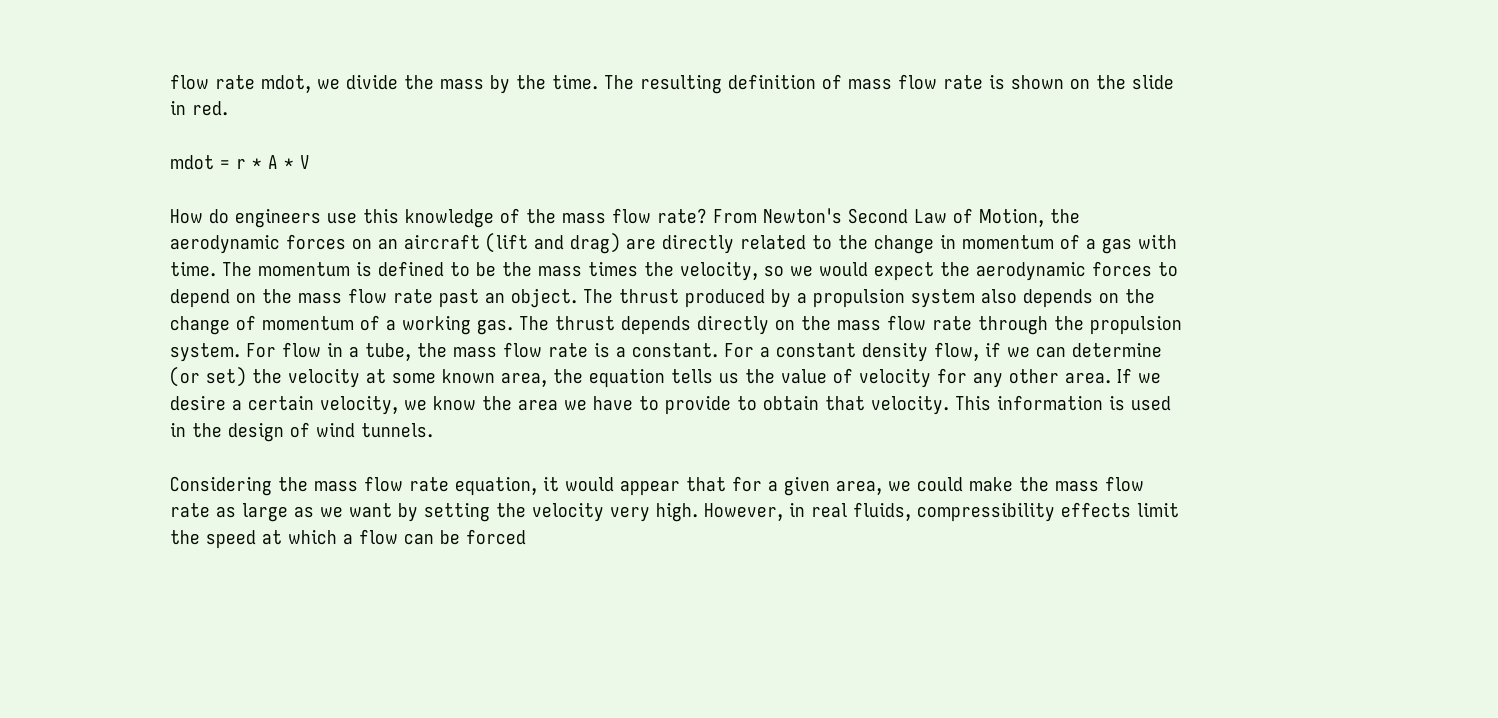flow rate mdot, we divide the mass by the time. The resulting definition of mass flow rate is shown on the slide in red.

mdot = r * A * V

How do engineers use this knowledge of the mass flow rate? From Newton's Second Law of Motion, the aerodynamic forces on an aircraft (lift and drag) are directly related to the change in momentum of a gas with time. The momentum is defined to be the mass times the velocity, so we would expect the aerodynamic forces to depend on the mass flow rate past an object. The thrust produced by a propulsion system also depends on the change of momentum of a working gas. The thrust depends directly on the mass flow rate through the propulsion system. For flow in a tube, the mass flow rate is a constant. For a constant density flow, if we can determine (or set) the velocity at some known area, the equation tells us the value of velocity for any other area. If we desire a certain velocity, we know the area we have to provide to obtain that velocity. This information is used in the design of wind tunnels.

Considering the mass flow rate equation, it would appear that for a given area, we could make the mass flow rate as large as we want by setting the velocity very high. However, in real fluids, compressibility effects limit the speed at which a flow can be forced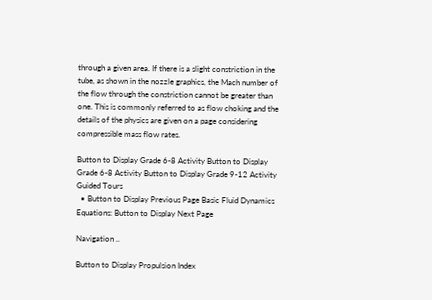through a given area. If there is a slight constriction in the tube, as shown in the nozzle graphics, the Mach number of the flow through the constriction cannot be greater than one. This is commonly referred to as flow choking and the details of the physics are given on a page considering compressible mass flow rates.

Button to Display Grade 6-8 Activity Button to Display Grade 6-8 Activity Button to Display Grade 9-12 Activity
Guided Tours
  • Button to Display Previous Page Basic Fluid Dynamics Equations: Button to Display Next Page

Navigation ..

Button to Display Propulsion Index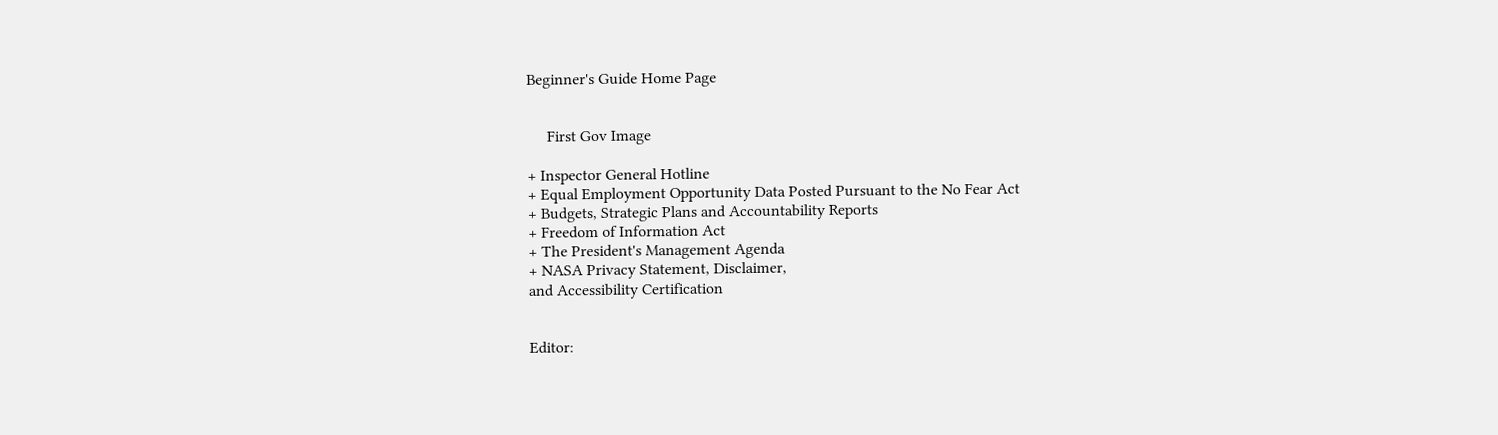Beginner's Guide Home Page


     First Gov Image

+ Inspector General Hotline
+ Equal Employment Opportunity Data Posted Pursuant to the No Fear Act
+ Budgets, Strategic Plans and Accountability Reports
+ Freedom of Information Act
+ The President's Management Agenda
+ NASA Privacy Statement, Disclaimer,
and Accessibility Certification


Editor: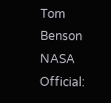Tom Benson
NASA Official: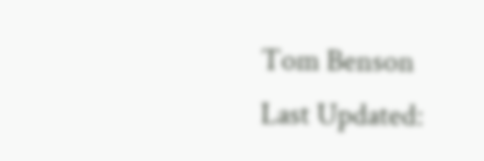Tom Benson
Last Updated: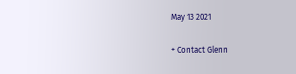May 13 2021

+ Contact Glenn